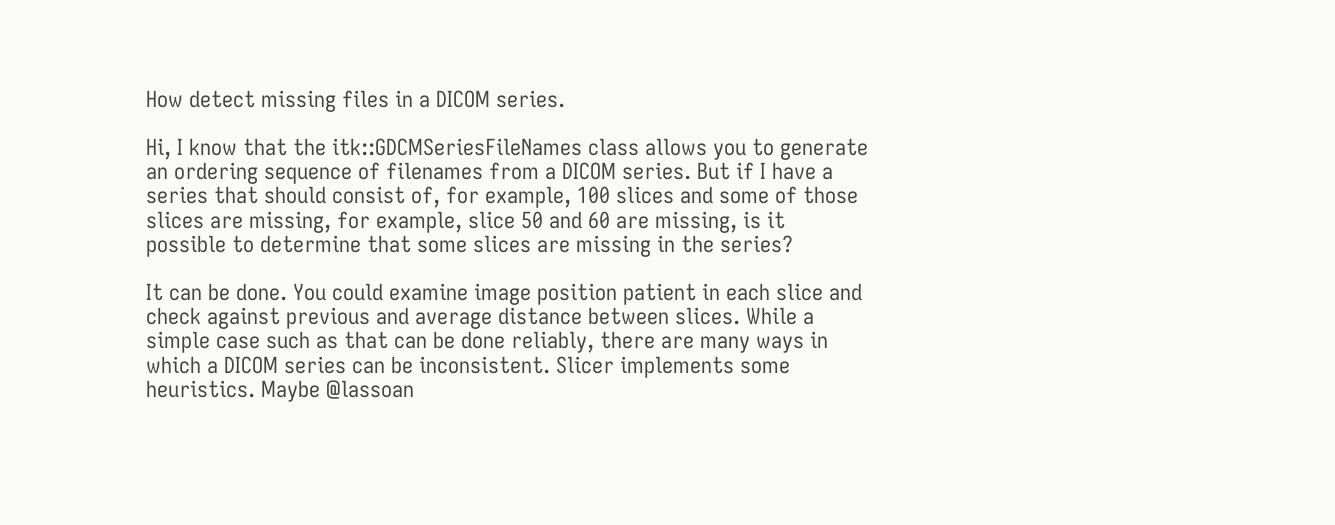How detect missing files in a DICOM series.

Hi, I know that the itk::GDCMSeriesFileNames class allows you to generate an ordering sequence of filenames from a DICOM series. But if I have a series that should consist of, for example, 100 slices and some of those slices are missing, for example, slice 50 and 60 are missing, is it possible to determine that some slices are missing in the series?

It can be done. You could examine image position patient in each slice and check against previous and average distance between slices. While a simple case such as that can be done reliably, there are many ways in which a DICOM series can be inconsistent. Slicer implements some heuristics. Maybe @lassoan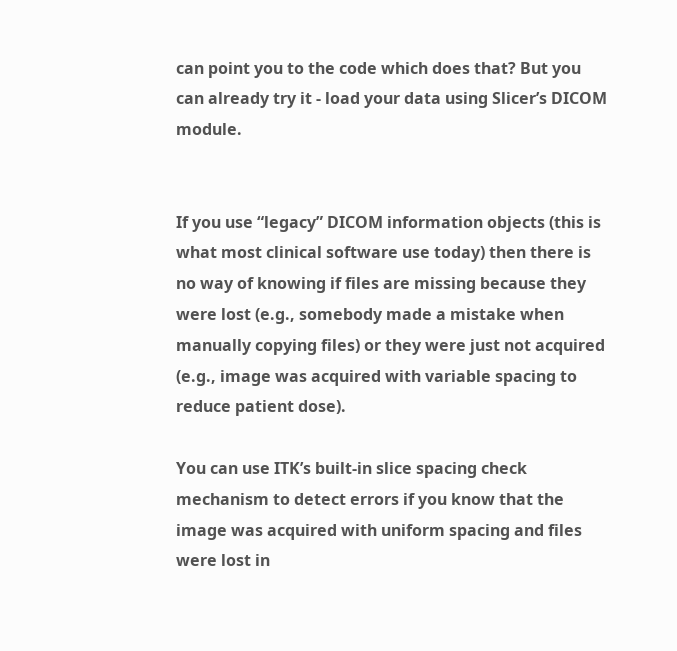can point you to the code which does that? But you can already try it - load your data using Slicer’s DICOM module.


If you use “legacy” DICOM information objects (this is what most clinical software use today) then there is no way of knowing if files are missing because they were lost (e.g., somebody made a mistake when manually copying files) or they were just not acquired (e.g., image was acquired with variable spacing to reduce patient dose).

You can use ITK’s built-in slice spacing check mechanism to detect errors if you know that the image was acquired with uniform spacing and files were lost in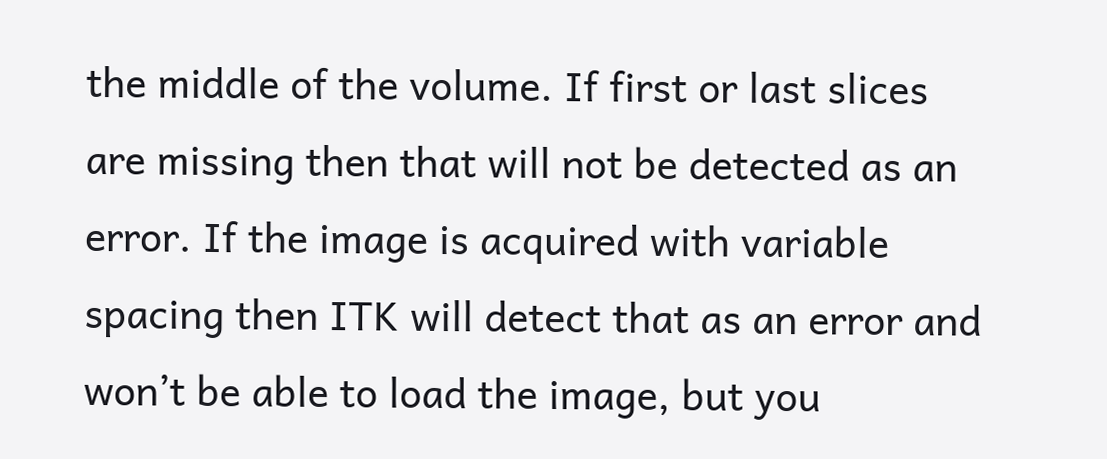the middle of the volume. If first or last slices are missing then that will not be detected as an error. If the image is acquired with variable spacing then ITK will detect that as an error and won’t be able to load the image, but you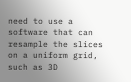need to use a software that can resample the slices on a uniform grid, such as 3D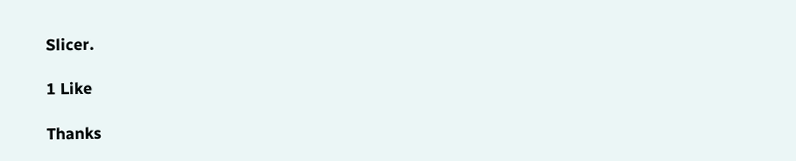Slicer.

1 Like

Thanks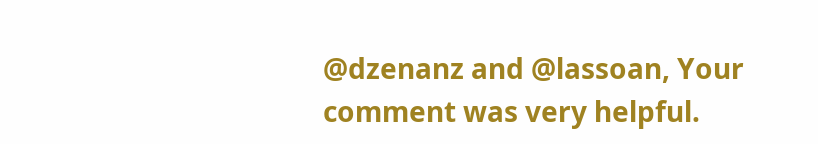@dzenanz and @lassoan, Your comment was very helpful.